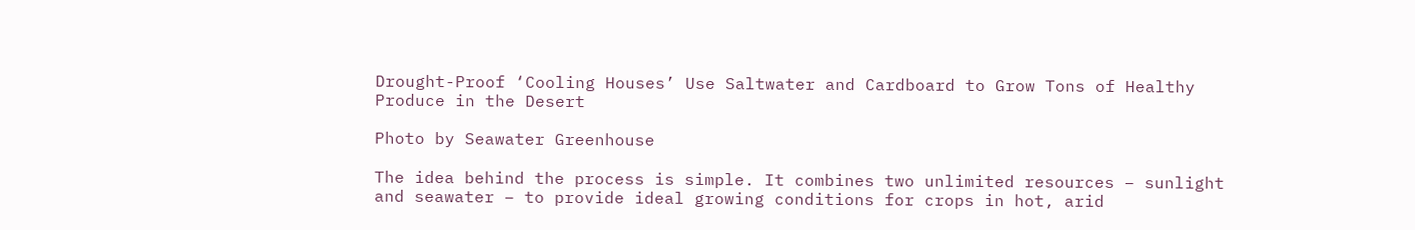Drought-Proof ‘Cooling Houses’ Use Saltwater and Cardboard to Grow Tons of Healthy Produce in the Desert

Photo by Seawater Greenhouse

The idea behind the process is simple. It combines two unlimited resources – sunlight and seawater – to provide ideal growing conditions for crops in hot, arid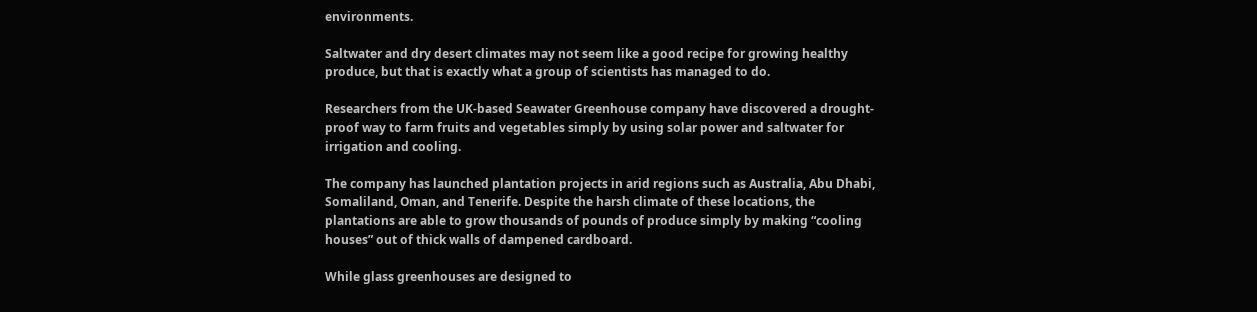environments.

Saltwater and dry desert climates may not seem like a good recipe for growing healthy produce, but that is exactly what a group of scientists has managed to do.

Researchers from the UK-based Seawater Greenhouse company have discovered a drought-proof way to farm fruits and vegetables simply by using solar power and saltwater for irrigation and cooling.

The company has launched plantation projects in arid regions such as Australia, Abu Dhabi, Somaliland, Oman, and Tenerife. Despite the harsh climate of these locations, the plantations are able to grow thousands of pounds of produce simply by making “cooling houses” out of thick walls of dampened cardboard.

While glass greenhouses are designed to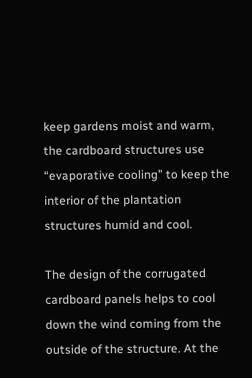keep gardens moist and warm, the cardboard structures use “evaporative cooling” to keep the interior of the plantation structures humid and cool.

The design of the corrugated cardboard panels helps to cool down the wind coming from the outside of the structure. At the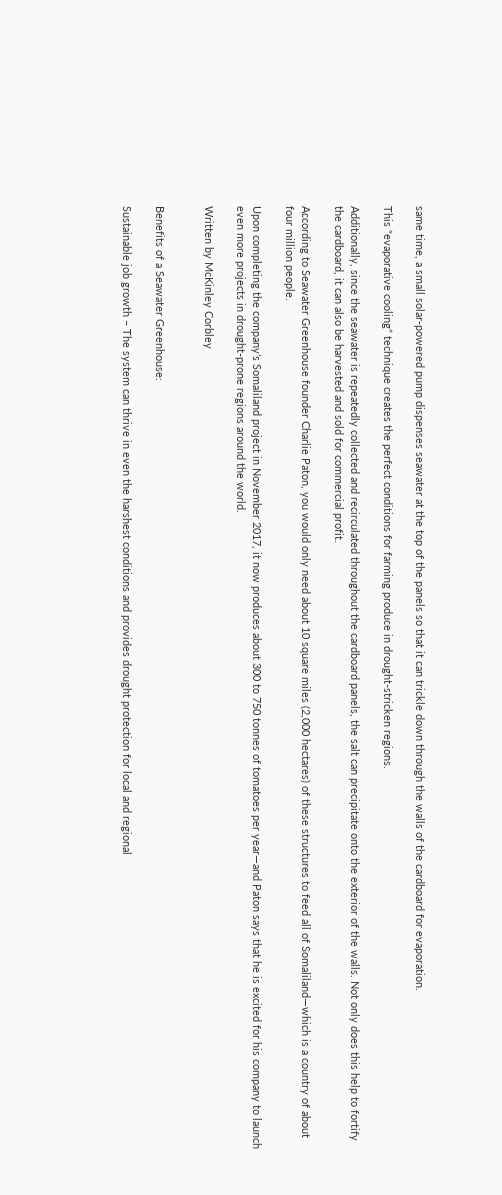same time, a small solar-powered pump dispenses seawater at the top of the panels so that it can trickle down through the walls of the cardboard for evaporation.

This “evaporative cooling” technique creates the perfect conditions for farming produce in drought-stricken regions.

Additionally, since the seawater is repeatedly collected and recirculated throughout the cardboard panels, the salt can precipitate onto the exterior of the walls. Not only does this help to fortify the cardboard, it can also be harvested and sold for commercial profit.

According to Seawater Greenhouse founder Charlie Paton, you would only need about 10 square miles (2,000 hectares) of these structures to feed all of Somaliland—which is a country of about four million people.

Upon completing the company’s Somaliland project in November 2017, it now produces about 300 to 750 tonnes of tomatoes per year—and Paton says that he is excited for his company to launch even more projects in drought-prone regions around the world.

Written by McKinley Corbley


Benefits of a Seawater Greenhouse:

Sustainable job growth – The system can thrive in even the harshest conditions and provides drought protection for local and regional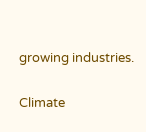growing industries.

Climate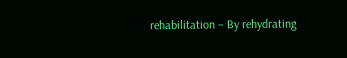rehabilitation – By rehydrating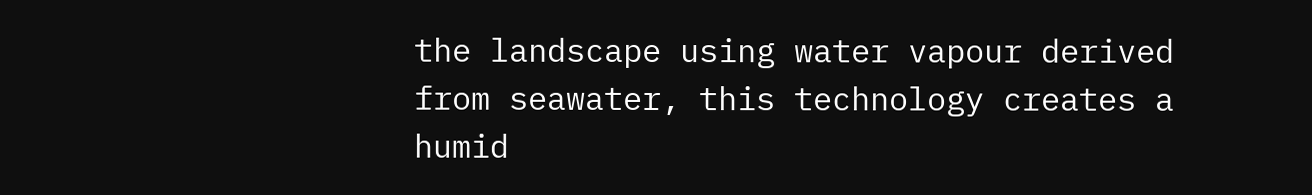the landscape using water vapour derived from seawater, this technology creates a humid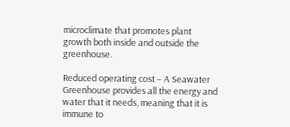microclimate that promotes plant growth both inside and outside the greenhouse.

Reduced operating cost – A Seawater Greenhouse provides all the energy and water that it needs, meaning that it is immune to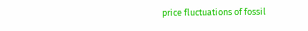price fluctuations of fossil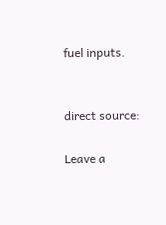fuel inputs.


direct source:

Leave a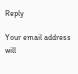Reply

Your email address will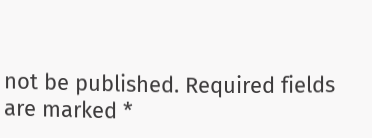not be published. Required fields are marked *